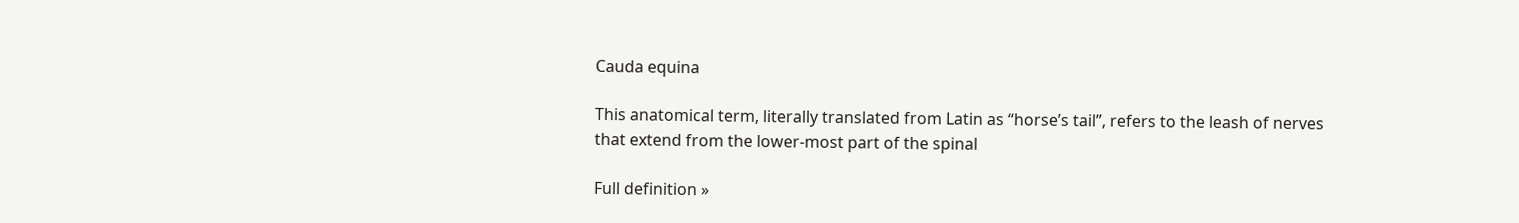Cauda equina

This anatomical term, literally translated from Latin as “horse’s tail”, refers to the leash of nerves that extend from the lower-most part of the spinal

Full definition »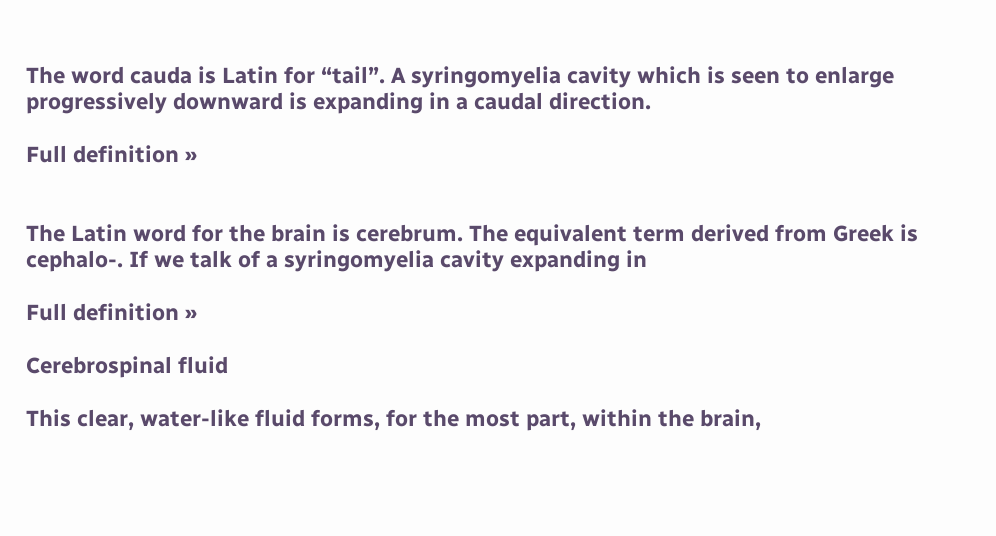The word cauda is Latin for “tail”. A syringomyelia cavity which is seen to enlarge progressively downward is expanding in a caudal direction.

Full definition »


The Latin word for the brain is cerebrum. The equivalent term derived from Greek is cephalo-. If we talk of a syringomyelia cavity expanding in

Full definition »

Cerebrospinal fluid

This clear, water-like fluid forms, for the most part, within the brain,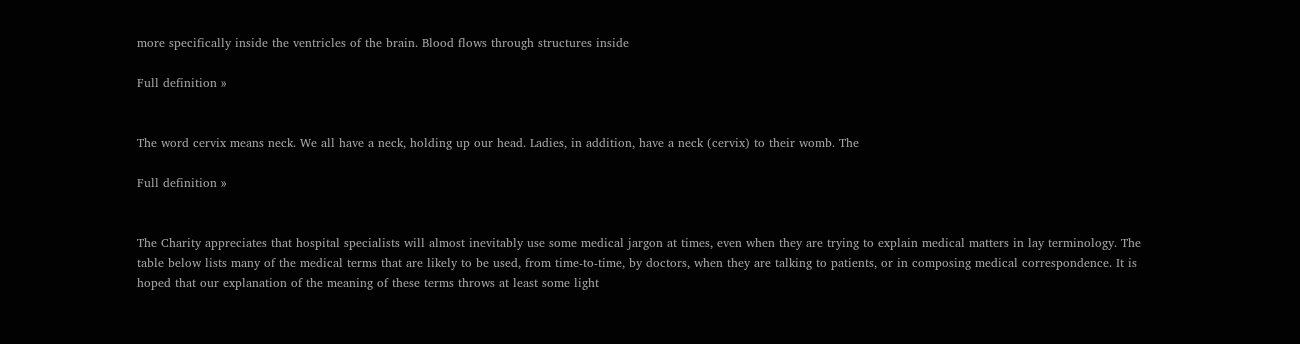more specifically inside the ventricles of the brain. Blood flows through structures inside

Full definition »


The word cervix means neck. We all have a neck, holding up our head. Ladies, in addition, have a neck (cervix) to their womb. The

Full definition »


The Charity appreciates that hospital specialists will almost inevitably use some medical jargon at times, even when they are trying to explain medical matters in lay terminology. The table below lists many of the medical terms that are likely to be used, from time-to-time, by doctors, when they are talking to patients, or in composing medical correspondence. It is hoped that our explanation of the meaning of these terms throws at least some light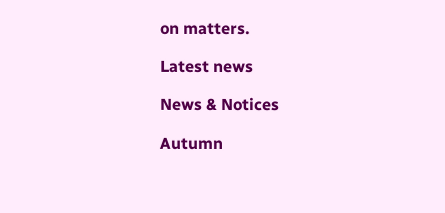on matters.

Latest news

News & Notices

Autumn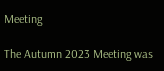Meeting

The Autumn 2023 Meeting was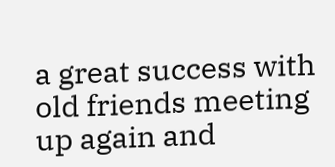a great success with old friends meeting up again and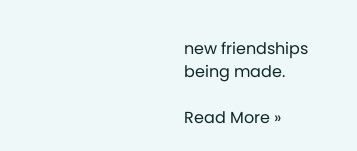new friendships being made.

Read More »